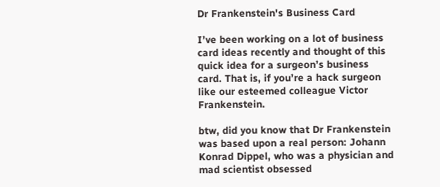Dr Frankenstein's Business Card

I’ve been working on a lot of business card ideas recently and thought of this quick idea for a surgeon’s business card. That is, if you’re a hack surgeon like our esteemed colleague Victor Frankenstein.

btw, did you know that Dr Frankenstein was based upon a real person: Johann Konrad Dippel, who was a physician and mad scientist obsessed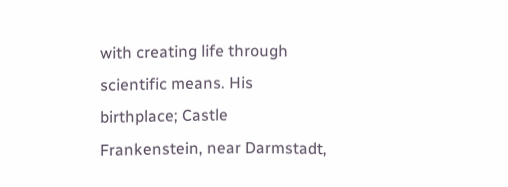with creating life through scientific means. His birthplace; Castle Frankenstein, near Darmstadt,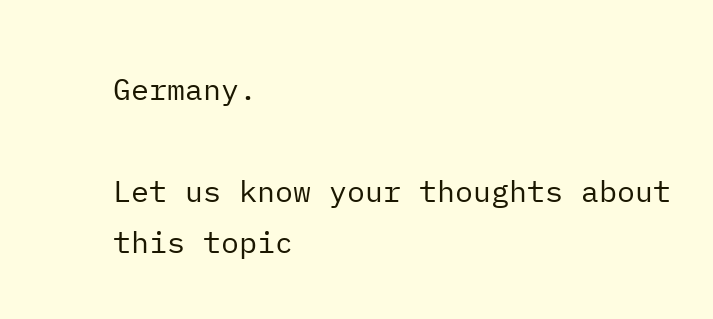Germany.

Let us know your thoughts about this topic